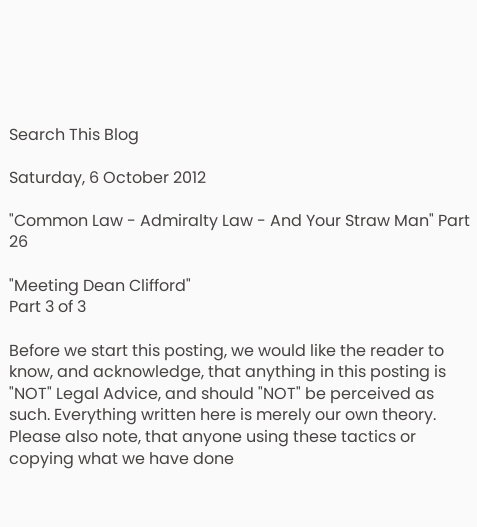Search This Blog

Saturday, 6 October 2012

"Common Law - Admiralty Law - And Your Straw Man" Part 26

"Meeting Dean Clifford"
Part 3 of 3

Before we start this posting, we would like the reader to know, and acknowledge, that anything in this posting is "NOT" Legal Advice, and should "NOT" be perceived as such. Everything written here is merely our own theory.
Please also note, that anyone using these tactics or copying what we have done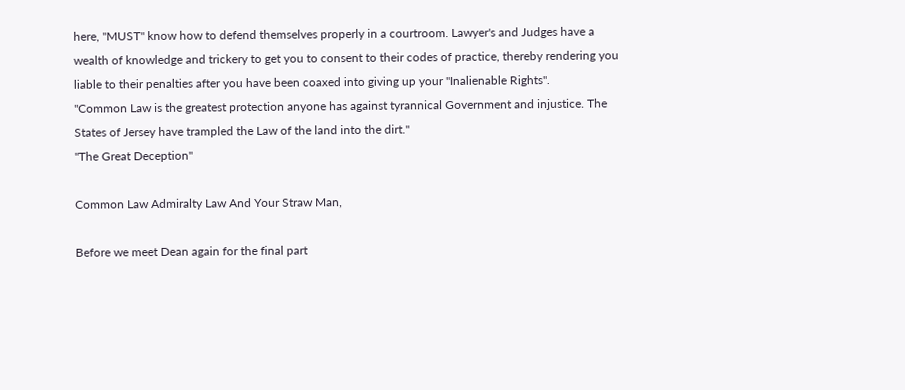here, "MUST" know how to defend themselves properly in a courtroom. Lawyer's and Judges have a wealth of knowledge and trickery to get you to consent to their codes of practice, thereby rendering you liable to their penalties after you have been coaxed into giving up your "Inalienable Rights".
"Common Law is the greatest protection anyone has against tyrannical Government and injustice. The States of Jersey have trampled the Law of the land into the dirt."
"The Great Deception"

Common Law Admiralty Law And Your Straw Man,

Before we meet Dean again for the final part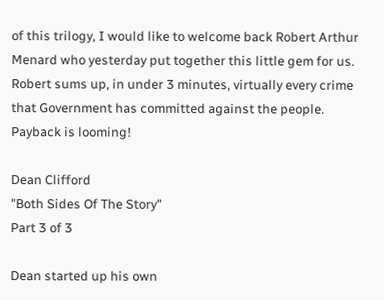of this trilogy, I would like to welcome back Robert Arthur Menard who yesterday put together this little gem for us. Robert sums up, in under 3 minutes, virtually every crime that Government has committed against the people.
Payback is looming!

Dean Clifford
"Both Sides Of The Story"
Part 3 of 3

Dean started up his own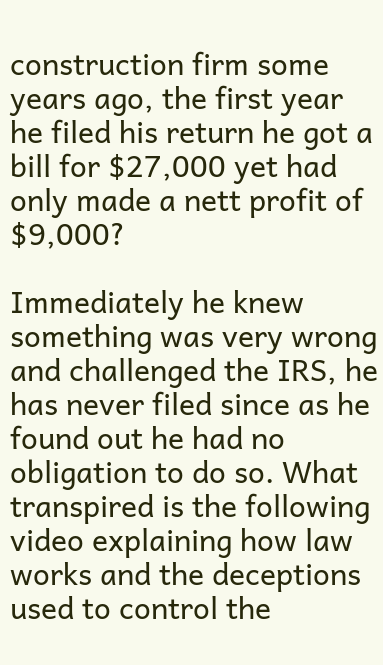construction firm some years ago, the first year he filed his return he got a bill for $27,000 yet had only made a nett profit of $9,000?

Immediately he knew something was very wrong and challenged the IRS, he has never filed since as he found out he had no obligation to do so. What transpired is the following video explaining how law works and the deceptions used to control the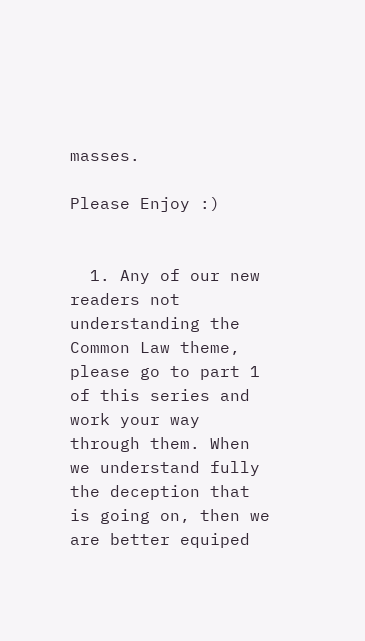masses.

Please Enjoy :)


  1. Any of our new readers not understanding the Common Law theme, please go to part 1 of this series and work your way through them. When we understand fully the deception that is going on, then we are better equiped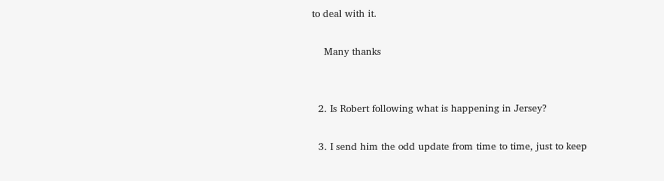to deal with it.

    Many thanks


  2. Is Robert following what is happening in Jersey?

  3. I send him the odd update from time to time, just to keep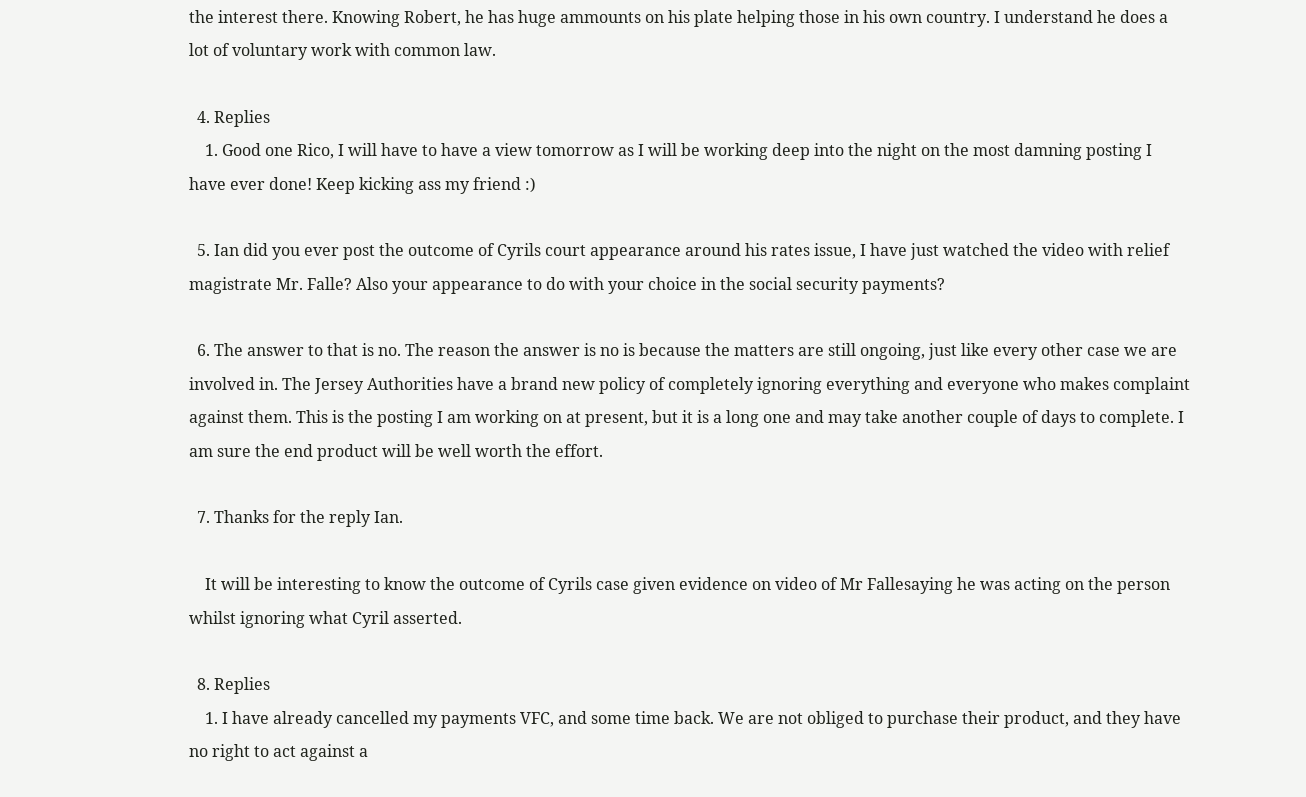the interest there. Knowing Robert, he has huge ammounts on his plate helping those in his own country. I understand he does a lot of voluntary work with common law.

  4. Replies
    1. Good one Rico, I will have to have a view tomorrow as I will be working deep into the night on the most damning posting I have ever done! Keep kicking ass my friend :)

  5. Ian did you ever post the outcome of Cyrils court appearance around his rates issue, I have just watched the video with relief magistrate Mr. Falle? Also your appearance to do with your choice in the social security payments?

  6. The answer to that is no. The reason the answer is no is because the matters are still ongoing, just like every other case we are involved in. The Jersey Authorities have a brand new policy of completely ignoring everything and everyone who makes complaint against them. This is the posting I am working on at present, but it is a long one and may take another couple of days to complete. I am sure the end product will be well worth the effort.

  7. Thanks for the reply Ian.

    It will be interesting to know the outcome of Cyrils case given evidence on video of Mr Fallesaying he was acting on the person whilst ignoring what Cyril asserted.

  8. Replies
    1. I have already cancelled my payments VFC, and some time back. We are not obliged to purchase their product, and they have no right to act against a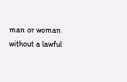man or woman without a lawful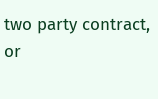two party contract, or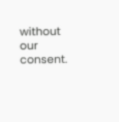without our consent.